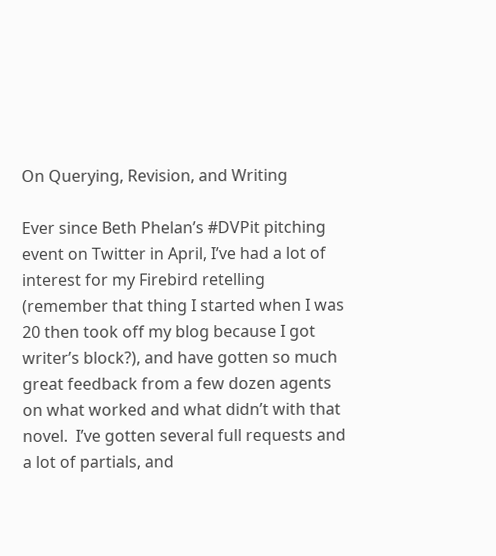On Querying, Revision, and Writing

Ever since Beth Phelan’s #DVPit pitching event on Twitter in April, I’ve had a lot of interest for my Firebird retelling (remember that thing I started when I was 20 then took off my blog because I got writer’s block?), and have gotten so much great feedback from a few dozen agents on what worked and what didn’t with that novel.  I’ve gotten several full requests and a lot of partials, and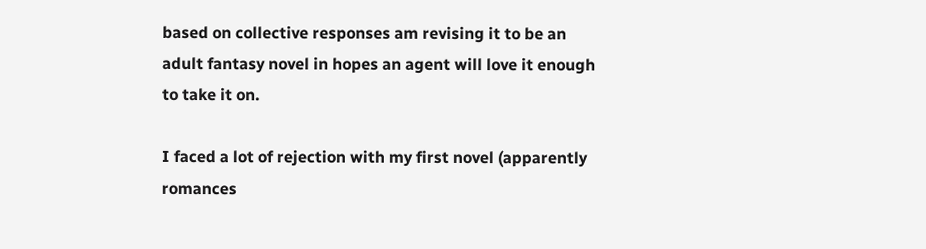based on collective responses am revising it to be an adult fantasy novel in hopes an agent will love it enough to take it on.

I faced a lot of rejection with my first novel (apparently romances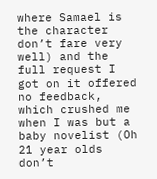where Samael is the character don’t fare very well) and the full request I got on it offered no feedback, which crushed me when I was but a baby novelist (Oh 21 year olds don’t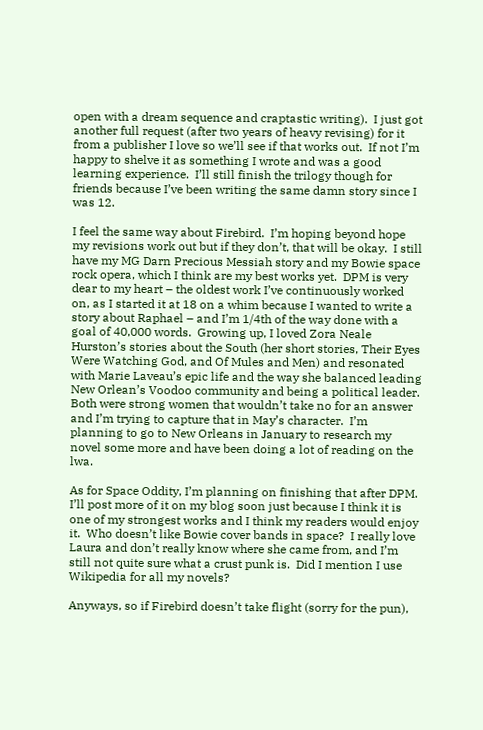open with a dream sequence and craptastic writing).  I just got another full request (after two years of heavy revising) for it from a publisher I love so we’ll see if that works out.  If not I’m happy to shelve it as something I wrote and was a good learning experience.  I’ll still finish the trilogy though for friends because I’ve been writing the same damn story since I was 12.

I feel the same way about Firebird.  I’m hoping beyond hope my revisions work out but if they don’t, that will be okay.  I still have my MG Darn Precious Messiah story and my Bowie space rock opera, which I think are my best works yet.  DPM is very dear to my heart – the oldest work I’ve continuously worked on, as I started it at 18 on a whim because I wanted to write a story about Raphael – and I’m 1/4th of the way done with a goal of 40,000 words.  Growing up, I loved Zora Neale Hurston’s stories about the South (her short stories, Their Eyes Were Watching God, and Of Mules and Men) and resonated with Marie Laveau’s epic life and the way she balanced leading New Orlean’s Voodoo community and being a political leader.  Both were strong women that wouldn’t take no for an answer and I’m trying to capture that in May’s character.  I’m planning to go to New Orleans in January to research my novel some more and have been doing a lot of reading on the lwa.

As for Space Oddity, I’m planning on finishing that after DPM.  I’ll post more of it on my blog soon just because I think it is one of my strongest works and I think my readers would enjoy it.  Who doesn’t like Bowie cover bands in space?  I really love Laura and don’t really know where she came from, and I’m still not quite sure what a crust punk is.  Did I mention I use Wikipedia for all my novels?

Anyways, so if Firebird doesn’t take flight (sorry for the pun),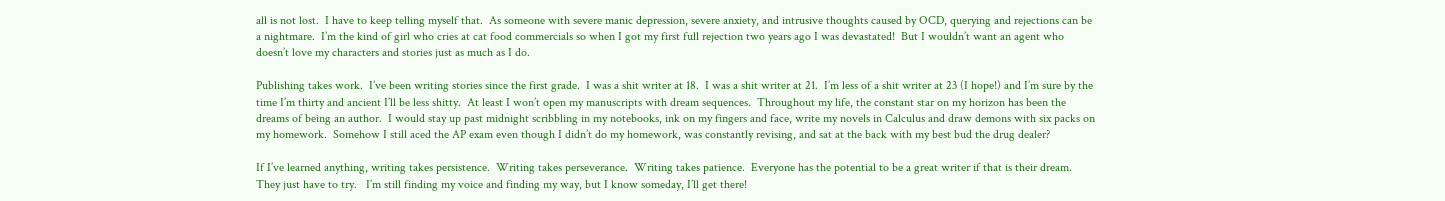all is not lost.  I have to keep telling myself that.  As someone with severe manic depression, severe anxiety, and intrusive thoughts caused by OCD, querying and rejections can be a nightmare.  I’m the kind of girl who cries at cat food commercials so when I got my first full rejection two years ago I was devastated!  But I wouldn’t want an agent who doesn’t love my characters and stories just as much as I do.

Publishing takes work.  I’ve been writing stories since the first grade.  I was a shit writer at 18.  I was a shit writer at 21.  I’m less of a shit writer at 23 (I hope!) and I’m sure by the time I’m thirty and ancient I’ll be less shitty.  At least I won’t open my manuscripts with dream sequences.  Throughout my life, the constant star on my horizon has been the dreams of being an author.  I would stay up past midnight scribbling in my notebooks, ink on my fingers and face, write my novels in Calculus and draw demons with six packs on my homework.  Somehow I still aced the AP exam even though I didn’t do my homework, was constantly revising, and sat at the back with my best bud the drug dealer?

If I’ve learned anything, writing takes persistence.  Writing takes perseverance.  Writing takes patience.  Everyone has the potential to be a great writer if that is their dream.  They just have to try.   I’m still finding my voice and finding my way, but I know someday, I’ll get there!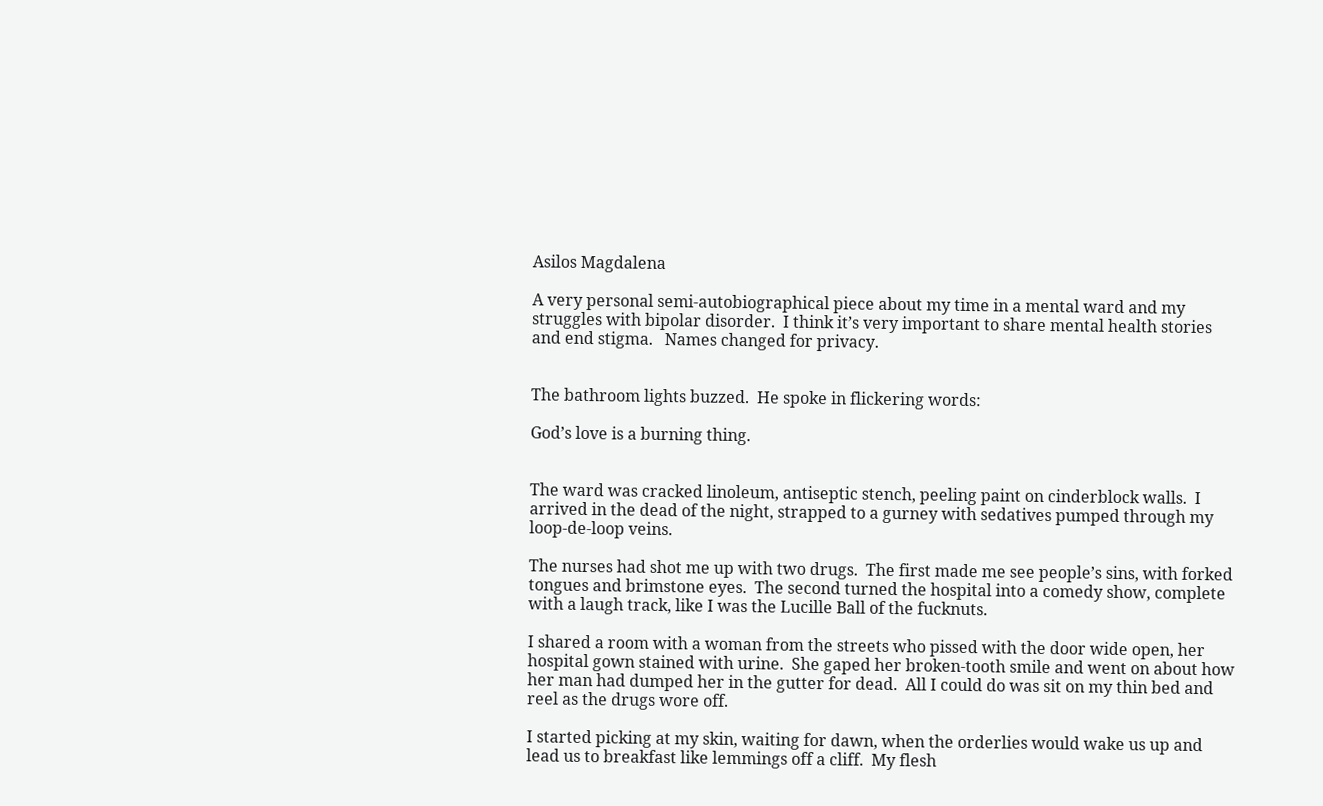Asilos Magdalena

A very personal semi-autobiographical piece about my time in a mental ward and my struggles with bipolar disorder.  I think it’s very important to share mental health stories and end stigma.   Names changed for privacy.


The bathroom lights buzzed.  He spoke in flickering words:

God’s love is a burning thing.


The ward was cracked linoleum, antiseptic stench, peeling paint on cinderblock walls.  I arrived in the dead of the night, strapped to a gurney with sedatives pumped through my loop-de-loop veins.

The nurses had shot me up with two drugs.  The first made me see people’s sins, with forked tongues and brimstone eyes.  The second turned the hospital into a comedy show, complete with a laugh track, like I was the Lucille Ball of the fucknuts.

I shared a room with a woman from the streets who pissed with the door wide open, her hospital gown stained with urine.  She gaped her broken-tooth smile and went on about how her man had dumped her in the gutter for dead.  All I could do was sit on my thin bed and reel as the drugs wore off.

I started picking at my skin, waiting for dawn, when the orderlies would wake us up and lead us to breakfast like lemmings off a cliff.  My flesh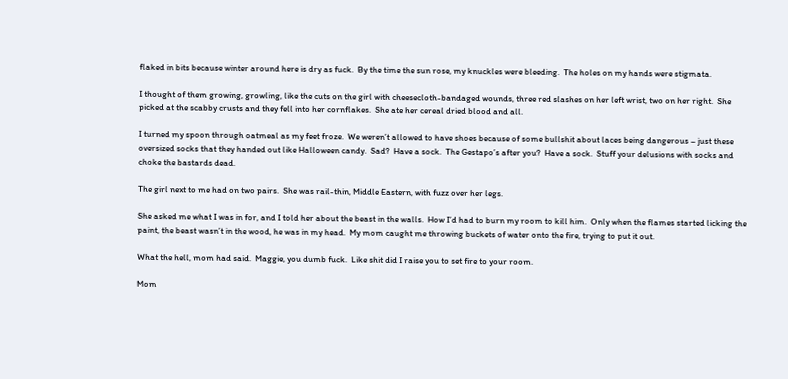flaked in bits because winter around here is dry as fuck.  By the time the sun rose, my knuckles were bleeding.  The holes on my hands were stigmata.

I thought of them growing, growling, like the cuts on the girl with cheesecloth-bandaged wounds, three red slashes on her left wrist, two on her right.  She picked at the scabby crusts and they fell into her cornflakes.  She ate her cereal dried blood and all.

I turned my spoon through oatmeal as my feet froze.  We weren’t allowed to have shoes because of some bullshit about laces being dangerous – just these oversized socks that they handed out like Halloween candy.  Sad?  Have a sock.  The Gestapo’s after you?  Have a sock.  Stuff your delusions with socks and choke the bastards dead.

The girl next to me had on two pairs.  She was rail-thin, Middle Eastern, with fuzz over her legs.

She asked me what I was in for, and I told her about the beast in the walls.  How I’d had to burn my room to kill him.  Only when the flames started licking the paint, the beast wasn’t in the wood, he was in my head.  My mom caught me throwing buckets of water onto the fire, trying to put it out.

What the hell, mom had said.  Maggie, you dumb fuck.  Like shit did I raise you to set fire to your room.

Mom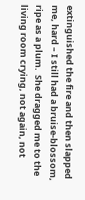extinguished the fire and then slapped me, hard – I still had a bruise-blossom, ripe as a plum.  She dragged me to the living room crying, not again, not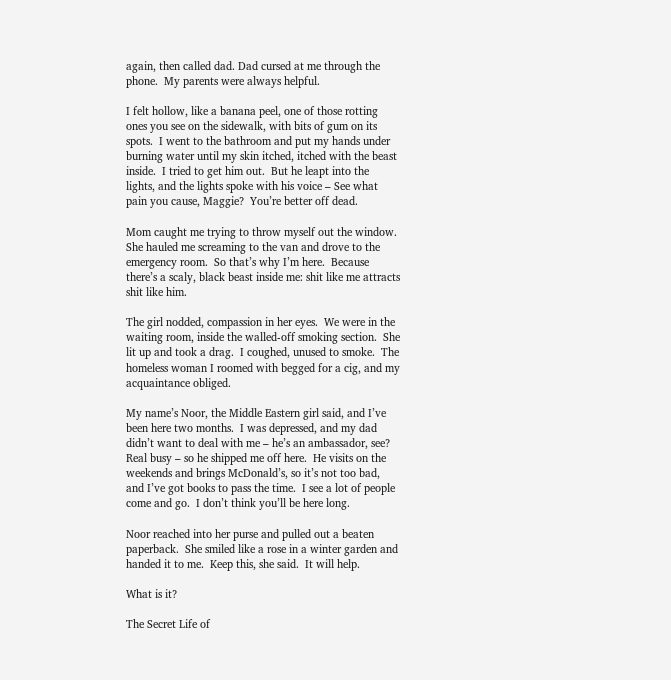again, then called dad. Dad cursed at me through the phone.  My parents were always helpful.

I felt hollow, like a banana peel, one of those rotting ones you see on the sidewalk, with bits of gum on its spots.  I went to the bathroom and put my hands under burning water until my skin itched, itched with the beast inside.  I tried to get him out.  But he leapt into the lights, and the lights spoke with his voice – See what pain you cause, Maggie?  You’re better off dead.

Mom caught me trying to throw myself out the window.  She hauled me screaming to the van and drove to the emergency room.  So that’s why I’m here.  Because there’s a scaly, black beast inside me: shit like me attracts shit like him.

The girl nodded, compassion in her eyes.  We were in the waiting room, inside the walled-off smoking section.  She lit up and took a drag.  I coughed, unused to smoke.  The homeless woman I roomed with begged for a cig, and my acquaintance obliged.

My name’s Noor, the Middle Eastern girl said, and I’ve been here two months.  I was depressed, and my dad didn’t want to deal with me – he’s an ambassador, see?  Real busy – so he shipped me off here.  He visits on the weekends and brings McDonald’s, so it’s not too bad, and I’ve got books to pass the time.  I see a lot of people come and go.  I don’t think you’ll be here long.

Noor reached into her purse and pulled out a beaten paperback.  She smiled like a rose in a winter garden and handed it to me.  Keep this, she said.  It will help.

What is it?

The Secret Life of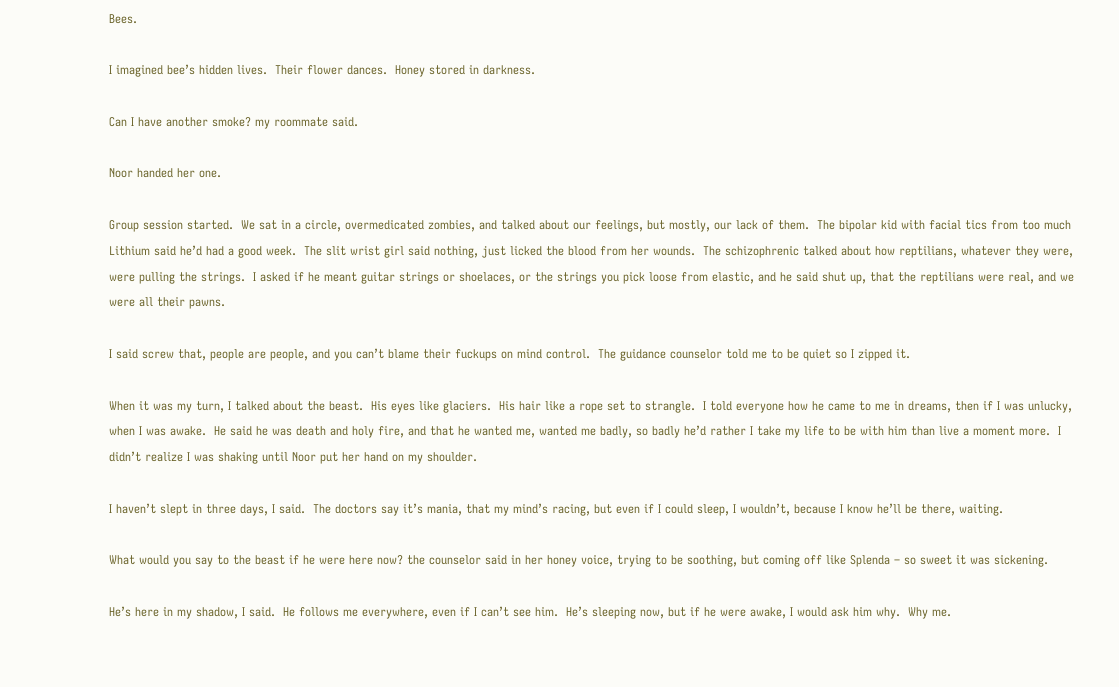Bees.

I imagined bee’s hidden lives.  Their flower dances.  Honey stored in darkness.

Can I have another smoke? my roommate said.

Noor handed her one.

Group session started.  We sat in a circle, overmedicated zombies, and talked about our feelings, but mostly, our lack of them.  The bipolar kid with facial tics from too much Lithium said he’d had a good week.  The slit wrist girl said nothing, just licked the blood from her wounds.  The schizophrenic talked about how reptilians, whatever they were, were pulling the strings.  I asked if he meant guitar strings or shoelaces, or the strings you pick loose from elastic, and he said shut up, that the reptilians were real, and we were all their pawns.

I said screw that, people are people, and you can’t blame their fuckups on mind control.  The guidance counselor told me to be quiet so I zipped it.

When it was my turn, I talked about the beast.  His eyes like glaciers.  His hair like a rope set to strangle.  I told everyone how he came to me in dreams, then if I was unlucky, when I was awake.  He said he was death and holy fire, and that he wanted me, wanted me badly, so badly he’d rather I take my life to be with him than live a moment more.  I didn’t realize I was shaking until Noor put her hand on my shoulder.

I haven’t slept in three days, I said.  The doctors say it’s mania, that my mind’s racing, but even if I could sleep, I wouldn’t, because I know he’ll be there, waiting.

What would you say to the beast if he were here now? the counselor said in her honey voice, trying to be soothing, but coming off like Splenda – so sweet it was sickening.

He’s here in my shadow, I said.  He follows me everywhere, even if I can’t see him.  He’s sleeping now, but if he were awake, I would ask him why.  Why me.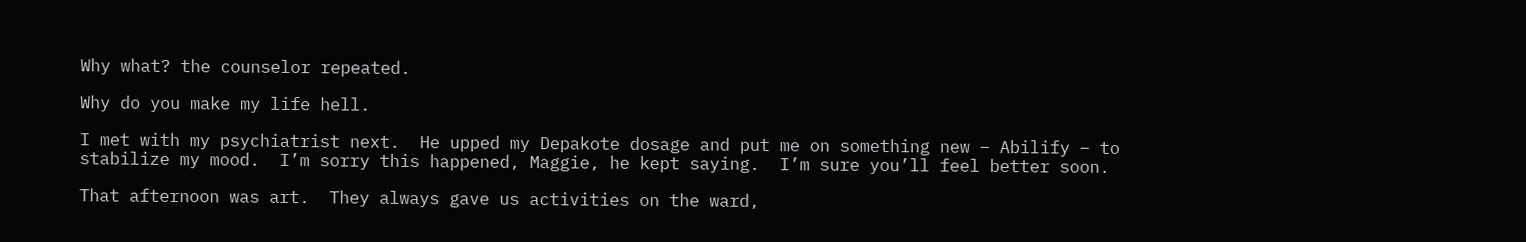Why what? the counselor repeated.

Why do you make my life hell.

I met with my psychiatrist next.  He upped my Depakote dosage and put me on something new – Abilify – to stabilize my mood.  I’m sorry this happened, Maggie, he kept saying.  I’m sure you’ll feel better soon.

That afternoon was art.  They always gave us activities on the ward,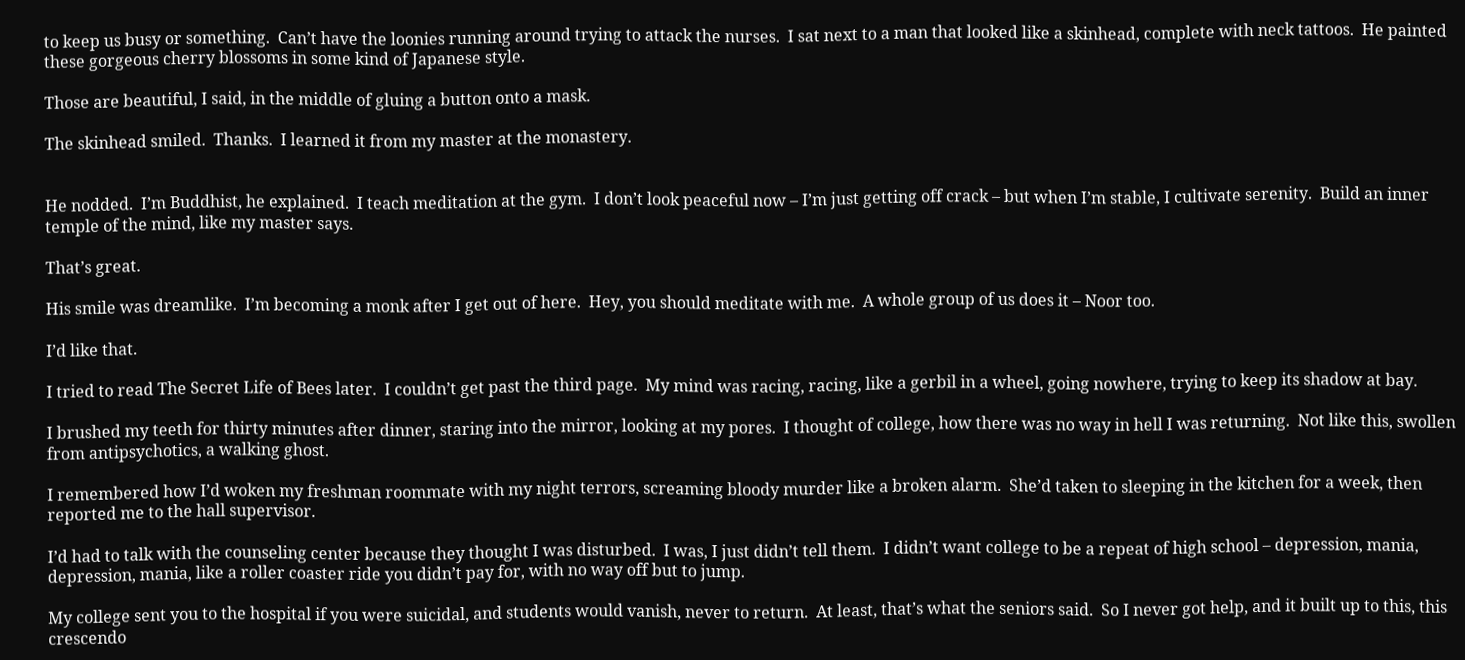to keep us busy or something.  Can’t have the loonies running around trying to attack the nurses.  I sat next to a man that looked like a skinhead, complete with neck tattoos.  He painted these gorgeous cherry blossoms in some kind of Japanese style.

Those are beautiful, I said, in the middle of gluing a button onto a mask.

The skinhead smiled.  Thanks.  I learned it from my master at the monastery.


He nodded.  I’m Buddhist, he explained.  I teach meditation at the gym.  I don’t look peaceful now – I’m just getting off crack – but when I’m stable, I cultivate serenity.  Build an inner temple of the mind, like my master says.

That’s great.

His smile was dreamlike.  I’m becoming a monk after I get out of here.  Hey, you should meditate with me.  A whole group of us does it – Noor too.

I’d like that.

I tried to read The Secret Life of Bees later.  I couldn’t get past the third page.  My mind was racing, racing, like a gerbil in a wheel, going nowhere, trying to keep its shadow at bay.

I brushed my teeth for thirty minutes after dinner, staring into the mirror, looking at my pores.  I thought of college, how there was no way in hell I was returning.  Not like this, swollen from antipsychotics, a walking ghost.

I remembered how I’d woken my freshman roommate with my night terrors, screaming bloody murder like a broken alarm.  She’d taken to sleeping in the kitchen for a week, then reported me to the hall supervisor.

I’d had to talk with the counseling center because they thought I was disturbed.  I was, I just didn’t tell them.  I didn’t want college to be a repeat of high school – depression, mania, depression, mania, like a roller coaster ride you didn’t pay for, with no way off but to jump.

My college sent you to the hospital if you were suicidal, and students would vanish, never to return.  At least, that’s what the seniors said.  So I never got help, and it built up to this, this crescendo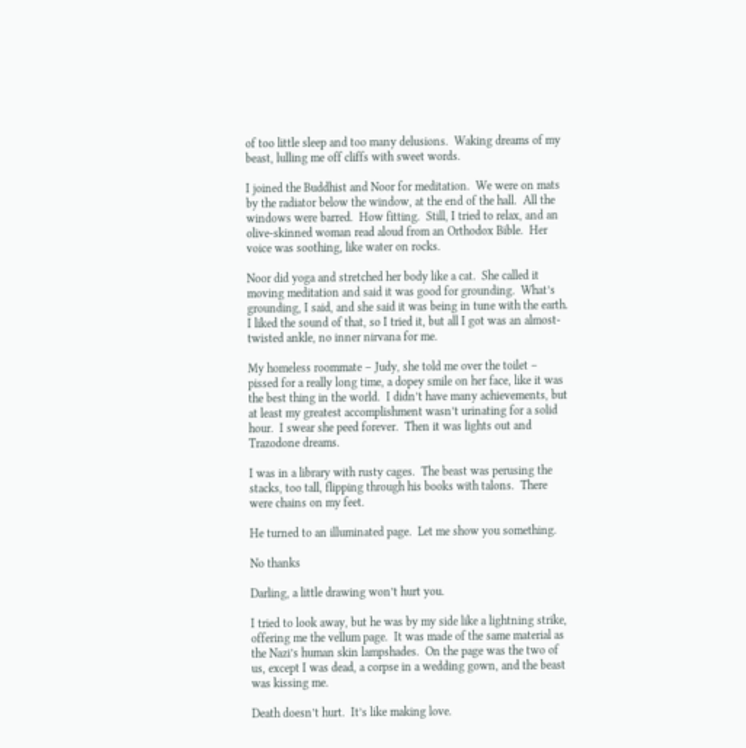of too little sleep and too many delusions.  Waking dreams of my beast, lulling me off cliffs with sweet words.

I joined the Buddhist and Noor for meditation.  We were on mats by the radiator below the window, at the end of the hall.  All the windows were barred.  How fitting.  Still, I tried to relax, and an olive-skinned woman read aloud from an Orthodox Bible.  Her voice was soothing, like water on rocks.

Noor did yoga and stretched her body like a cat.  She called it moving meditation and said it was good for grounding.  What’s grounding, I said, and she said it was being in tune with the earth.  I liked the sound of that, so I tried it, but all I got was an almost-twisted ankle, no inner nirvana for me.

My homeless roommate – Judy, she told me over the toilet – pissed for a really long time, a dopey smile on her face, like it was the best thing in the world.  I didn’t have many achievements, but at least my greatest accomplishment wasn’t urinating for a solid hour.  I swear she peed forever.  Then it was lights out and Trazodone dreams.

I was in a library with rusty cages.  The beast was perusing the stacks, too tall, flipping through his books with talons.  There were chains on my feet.

He turned to an illuminated page.  Let me show you something.

No thanks

Darling, a little drawing won’t hurt you.

I tried to look away, but he was by my side like a lightning strike, offering me the vellum page.  It was made of the same material as the Nazi’s human skin lampshades.  On the page was the two of us, except I was dead, a corpse in a wedding gown, and the beast was kissing me.

Death doesn’t hurt.  It’s like making love.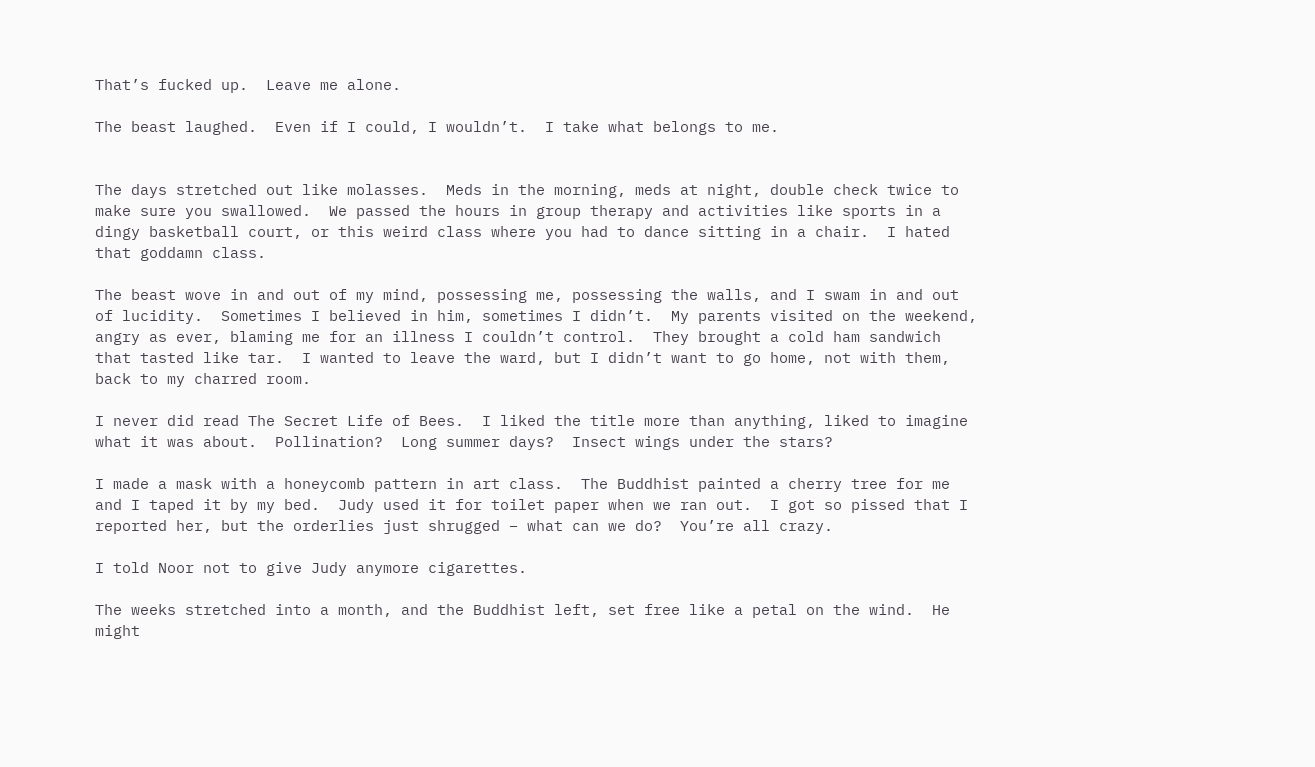That’s fucked up.  Leave me alone.

The beast laughed.  Even if I could, I wouldn’t.  I take what belongs to me.


The days stretched out like molasses.  Meds in the morning, meds at night, double check twice to make sure you swallowed.  We passed the hours in group therapy and activities like sports in a dingy basketball court, or this weird class where you had to dance sitting in a chair.  I hated that goddamn class.

The beast wove in and out of my mind, possessing me, possessing the walls, and I swam in and out of lucidity.  Sometimes I believed in him, sometimes I didn’t.  My parents visited on the weekend, angry as ever, blaming me for an illness I couldn’t control.  They brought a cold ham sandwich that tasted like tar.  I wanted to leave the ward, but I didn’t want to go home, not with them, back to my charred room.

I never did read The Secret Life of Bees.  I liked the title more than anything, liked to imagine what it was about.  Pollination?  Long summer days?  Insect wings under the stars?

I made a mask with a honeycomb pattern in art class.  The Buddhist painted a cherry tree for me and I taped it by my bed.  Judy used it for toilet paper when we ran out.  I got so pissed that I reported her, but the orderlies just shrugged – what can we do?  You’re all crazy.

I told Noor not to give Judy anymore cigarettes.

The weeks stretched into a month, and the Buddhist left, set free like a petal on the wind.  He might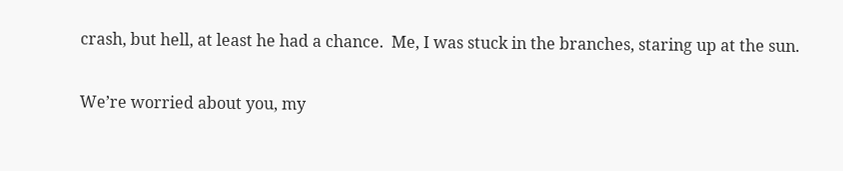crash, but hell, at least he had a chance.  Me, I was stuck in the branches, staring up at the sun.

We’re worried about you, my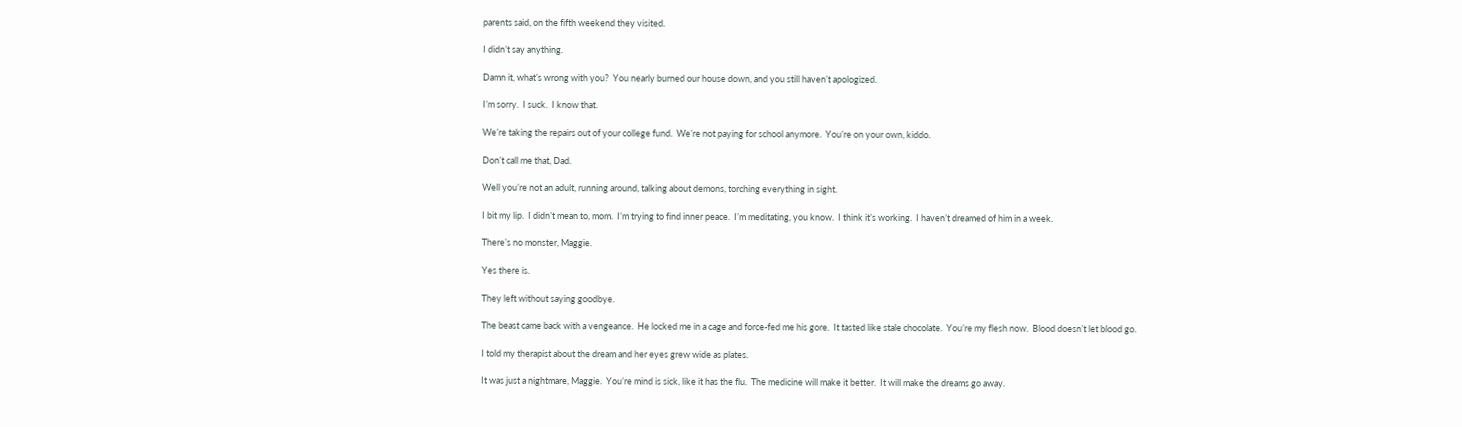parents said, on the fifth weekend they visited.

I didn’t say anything.

Damn it, what’s wrong with you?  You nearly burned our house down, and you still haven’t apologized.

I’m sorry.  I suck.  I know that.

We’re taking the repairs out of your college fund.  We’re not paying for school anymore.  You’re on your own, kiddo.

Don’t call me that, Dad.

Well you’re not an adult, running around, talking about demons, torching everything in sight.

I bit my lip.  I didn’t mean to, mom.  I’m trying to find inner peace.  I’m meditating, you know.  I think it’s working.  I haven’t dreamed of him in a week.

There’s no monster, Maggie.

Yes there is.

They left without saying goodbye.

The beast came back with a vengeance.  He locked me in a cage and force-fed me his gore.  It tasted like stale chocolate.  You’re my flesh now.  Blood doesn’t let blood go.

I told my therapist about the dream and her eyes grew wide as plates.

It was just a nightmare, Maggie.  You’re mind is sick, like it has the flu.  The medicine will make it better.  It will make the dreams go away.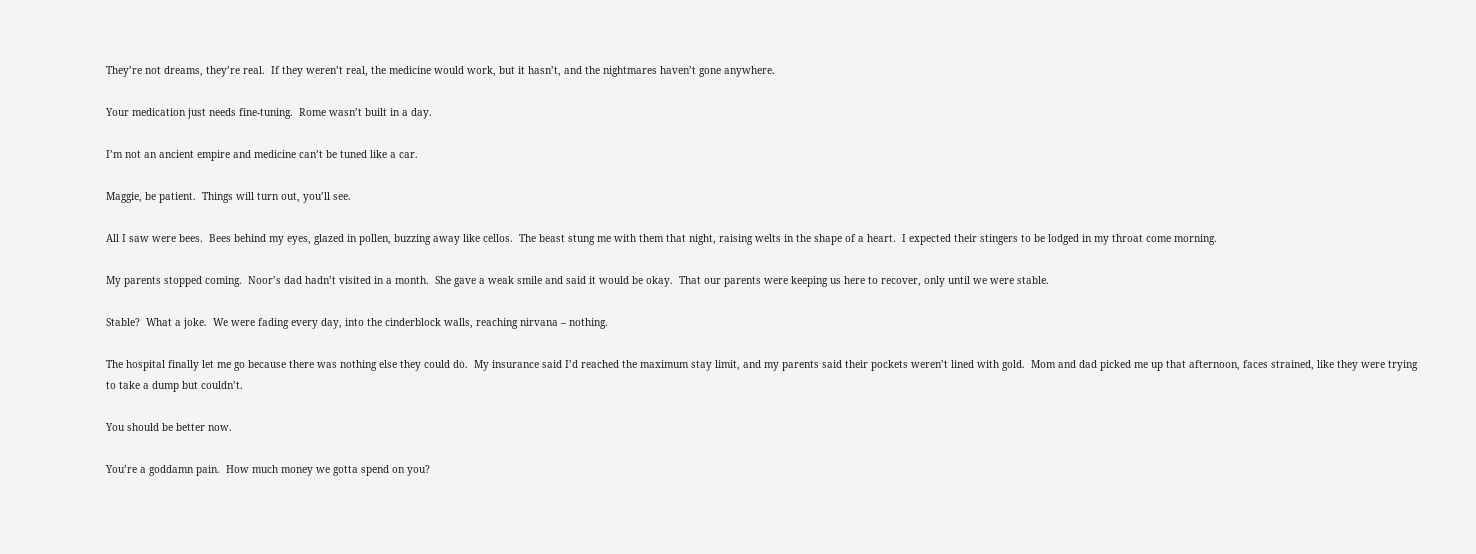They’re not dreams, they’re real.  If they weren’t real, the medicine would work, but it hasn’t, and the nightmares haven’t gone anywhere.

Your medication just needs fine-tuning.  Rome wasn’t built in a day.

I’m not an ancient empire and medicine can’t be tuned like a car.

Maggie, be patient.  Things will turn out, you’ll see.

All I saw were bees.  Bees behind my eyes, glazed in pollen, buzzing away like cellos.  The beast stung me with them that night, raising welts in the shape of a heart.  I expected their stingers to be lodged in my throat come morning.

My parents stopped coming.  Noor’s dad hadn’t visited in a month.  She gave a weak smile and said it would be okay.  That our parents were keeping us here to recover, only until we were stable.

Stable?  What a joke.  We were fading every day, into the cinderblock walls, reaching nirvana – nothing.

The hospital finally let me go because there was nothing else they could do.  My insurance said I’d reached the maximum stay limit, and my parents said their pockets weren’t lined with gold.  Mom and dad picked me up that afternoon, faces strained, like they were trying to take a dump but couldn’t.

You should be better now.

You’re a goddamn pain.  How much money we gotta spend on you?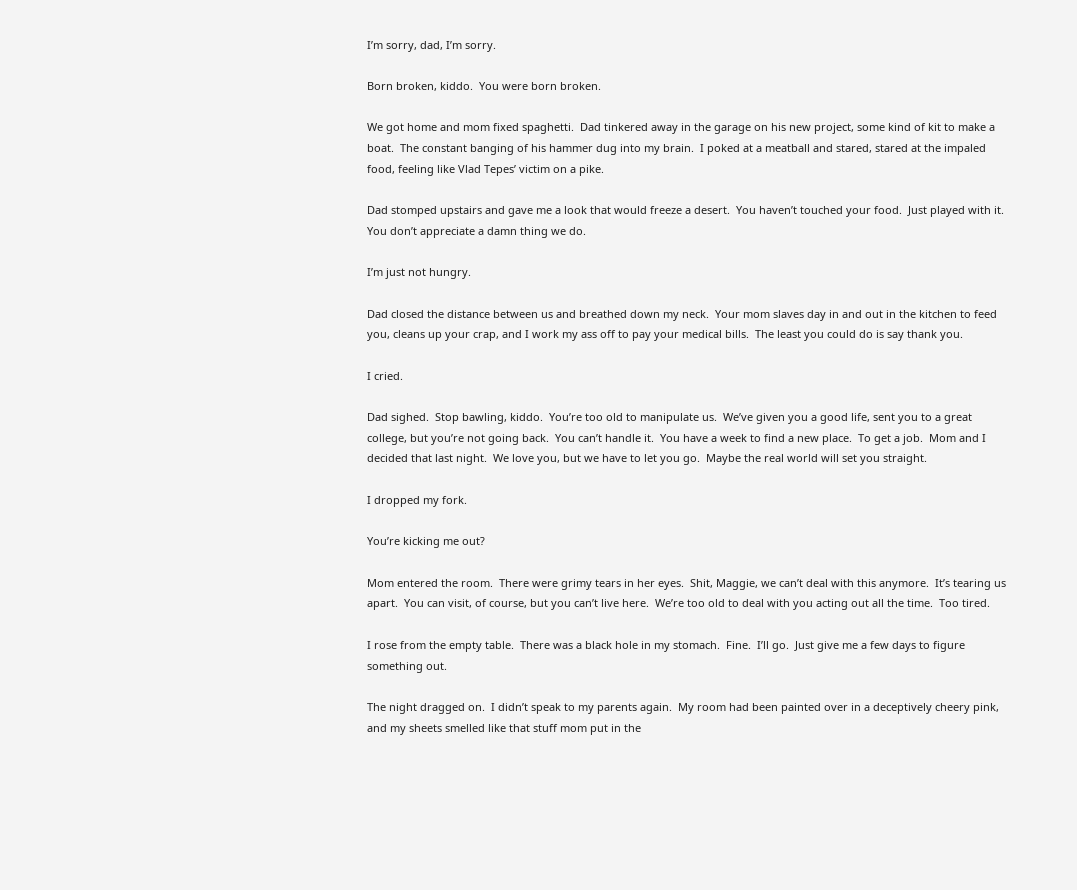I’m sorry, dad, I’m sorry.

Born broken, kiddo.  You were born broken.

We got home and mom fixed spaghetti.  Dad tinkered away in the garage on his new project, some kind of kit to make a boat.  The constant banging of his hammer dug into my brain.  I poked at a meatball and stared, stared at the impaled food, feeling like Vlad Tepes’ victim on a pike.

Dad stomped upstairs and gave me a look that would freeze a desert.  You haven’t touched your food.  Just played with it.  You don’t appreciate a damn thing we do.

I’m just not hungry.

Dad closed the distance between us and breathed down my neck.  Your mom slaves day in and out in the kitchen to feed you, cleans up your crap, and I work my ass off to pay your medical bills.  The least you could do is say thank you.

I cried.

Dad sighed.  Stop bawling, kiddo.  You’re too old to manipulate us.  We’ve given you a good life, sent you to a great college, but you’re not going back.  You can’t handle it.  You have a week to find a new place.  To get a job.  Mom and I decided that last night.  We love you, but we have to let you go.  Maybe the real world will set you straight.

I dropped my fork.

You’re kicking me out?

Mom entered the room.  There were grimy tears in her eyes.  Shit, Maggie, we can’t deal with this anymore.  It’s tearing us apart.  You can visit, of course, but you can’t live here.  We’re too old to deal with you acting out all the time.  Too tired.

I rose from the empty table.  There was a black hole in my stomach.  Fine.  I’ll go.  Just give me a few days to figure something out.

The night dragged on.  I didn’t speak to my parents again.  My room had been painted over in a deceptively cheery pink, and my sheets smelled like that stuff mom put in the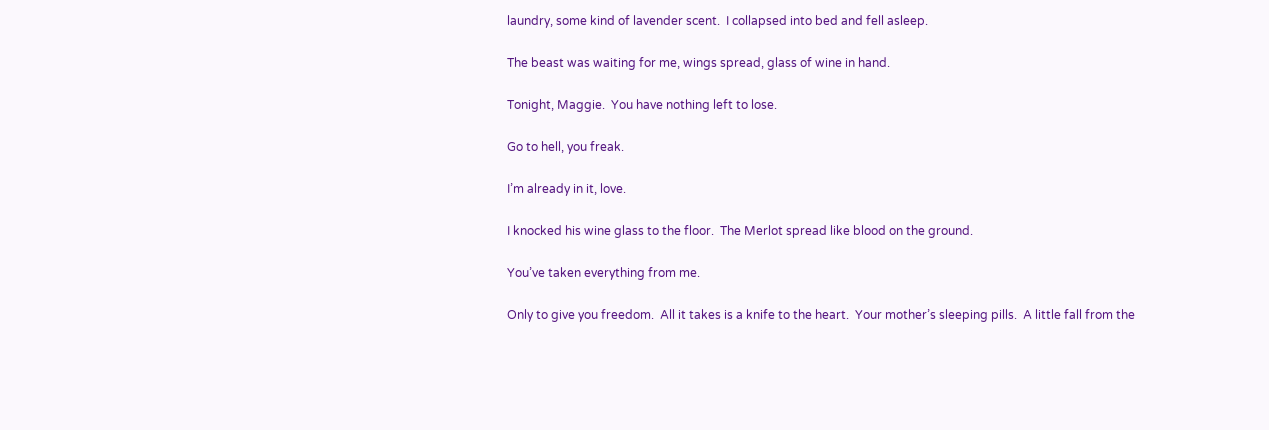laundry, some kind of lavender scent.  I collapsed into bed and fell asleep.

The beast was waiting for me, wings spread, glass of wine in hand.

Tonight, Maggie.  You have nothing left to lose.

Go to hell, you freak.

I’m already in it, love.

I knocked his wine glass to the floor.  The Merlot spread like blood on the ground.

You’ve taken everything from me.

Only to give you freedom.  All it takes is a knife to the heart.  Your mother’s sleeping pills.  A little fall from the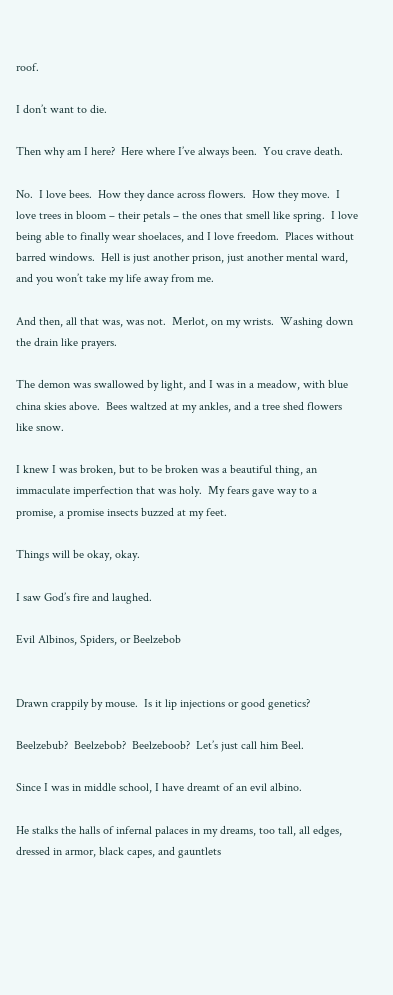roof.

I don’t want to die.

Then why am I here?  Here where I’ve always been.  You crave death.

No.  I love bees.  How they dance across flowers.  How they move.  I love trees in bloom – their petals – the ones that smell like spring.  I love being able to finally wear shoelaces, and I love freedom.  Places without barred windows.  Hell is just another prison, just another mental ward, and you won’t take my life away from me.

And then, all that was, was not.  Merlot, on my wrists.  Washing down the drain like prayers.

The demon was swallowed by light, and I was in a meadow, with blue china skies above.  Bees waltzed at my ankles, and a tree shed flowers like snow.

I knew I was broken, but to be broken was a beautiful thing, an immaculate imperfection that was holy.  My fears gave way to a promise, a promise insects buzzed at my feet.

Things will be okay, okay.

I saw God’s fire and laughed.

Evil Albinos, Spiders, or Beelzebob


Drawn crappily by mouse.  Is it lip injections or good genetics?

Beelzebub?  Beelzebob?  Beelzeboob?  Let’s just call him Beel.

Since I was in middle school, I have dreamt of an evil albino.

He stalks the halls of infernal palaces in my dreams, too tall, all edges, dressed in armor, black capes, and gauntlets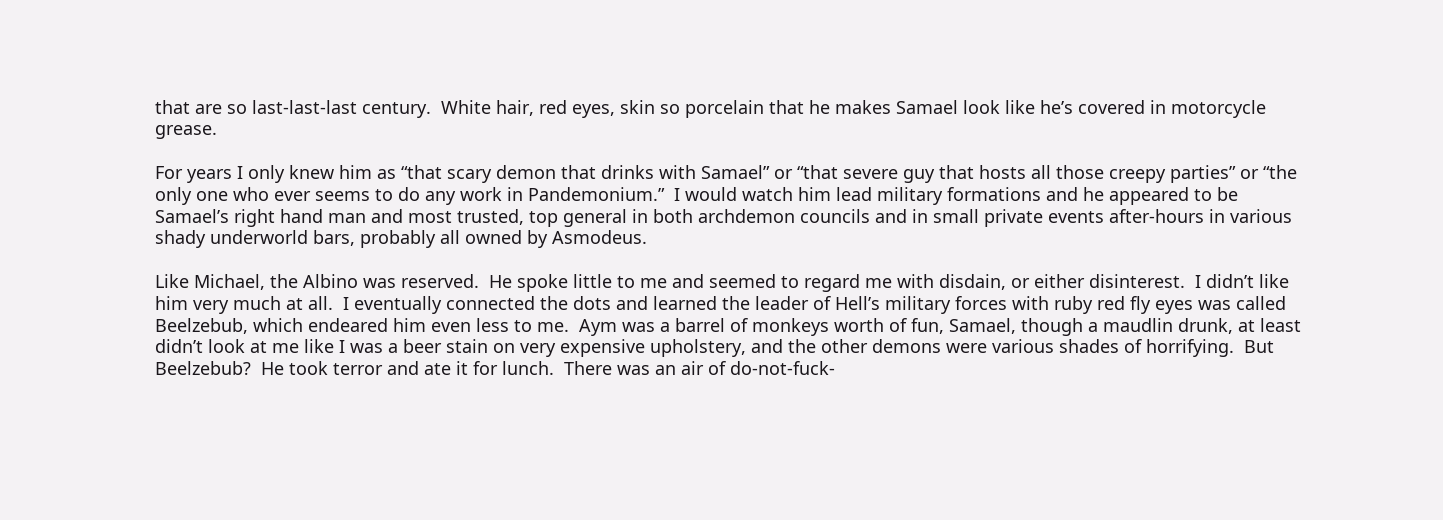that are so last-last-last century.  White hair, red eyes, skin so porcelain that he makes Samael look like he’s covered in motorcycle grease.

For years I only knew him as “that scary demon that drinks with Samael” or “that severe guy that hosts all those creepy parties” or “the only one who ever seems to do any work in Pandemonium.”  I would watch him lead military formations and he appeared to be Samael’s right hand man and most trusted, top general in both archdemon councils and in small private events after-hours in various shady underworld bars, probably all owned by Asmodeus.

Like Michael, the Albino was reserved.  He spoke little to me and seemed to regard me with disdain, or either disinterest.  I didn’t like him very much at all.  I eventually connected the dots and learned the leader of Hell’s military forces with ruby red fly eyes was called Beelzebub, which endeared him even less to me.  Aym was a barrel of monkeys worth of fun, Samael, though a maudlin drunk, at least didn’t look at me like I was a beer stain on very expensive upholstery, and the other demons were various shades of horrifying.  But Beelzebub?  He took terror and ate it for lunch.  There was an air of do-not-fuck-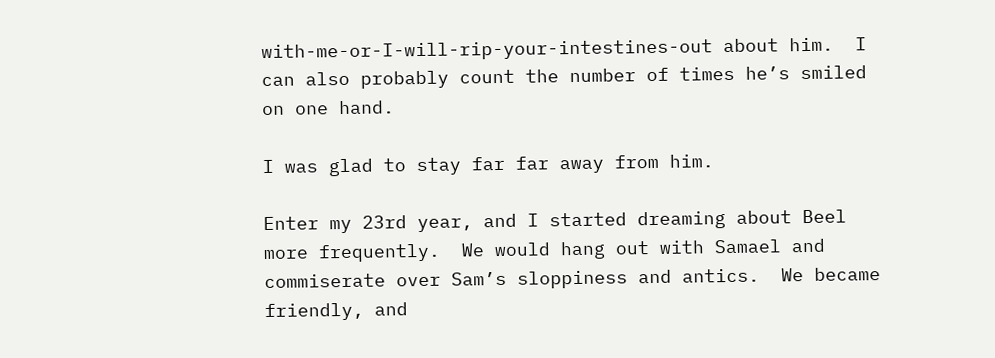with-me-or-I-will-rip-your-intestines-out about him.  I can also probably count the number of times he’s smiled on one hand.

I was glad to stay far far away from him.

Enter my 23rd year, and I started dreaming about Beel more frequently.  We would hang out with Samael and commiserate over Sam’s sloppiness and antics.  We became friendly, and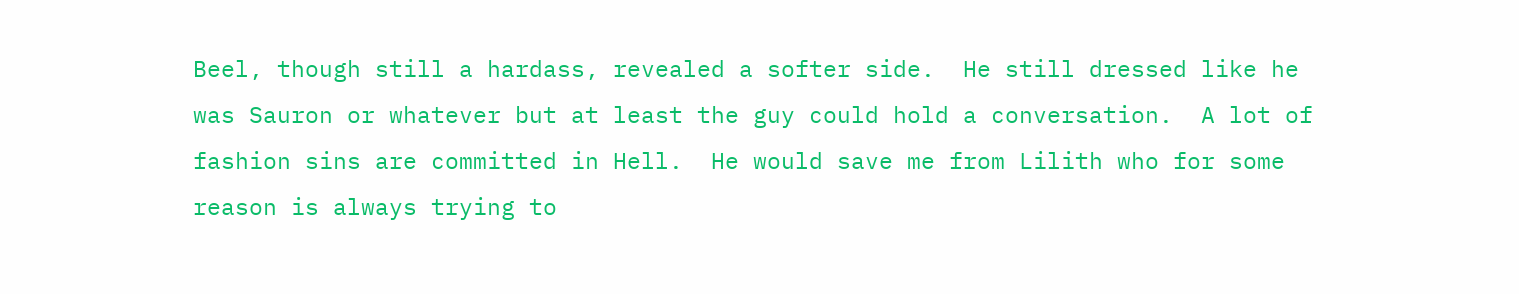Beel, though still a hardass, revealed a softer side.  He still dressed like he was Sauron or whatever but at least the guy could hold a conversation.  A lot of fashion sins are committed in Hell.  He would save me from Lilith who for some reason is always trying to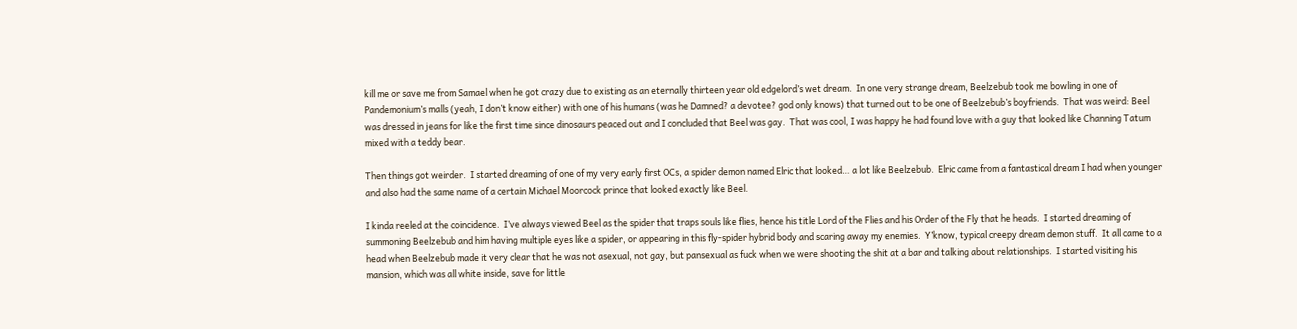kill me or save me from Samael when he got crazy due to existing as an eternally thirteen year old edgelord’s wet dream.  In one very strange dream, Beelzebub took me bowling in one of Pandemonium’s malls (yeah, I don’t know either) with one of his humans (was he Damned? a devotee? god only knows) that turned out to be one of Beelzebub’s boyfriends.  That was weird: Beel was dressed in jeans for like the first time since dinosaurs peaced out and I concluded that Beel was gay.  That was cool, I was happy he had found love with a guy that looked like Channing Tatum mixed with a teddy bear.

Then things got weirder.  I started dreaming of one of my very early first OCs, a spider demon named Elric that looked… a lot like Beelzebub.  Elric came from a fantastical dream I had when younger and also had the same name of a certain Michael Moorcock prince that looked exactly like Beel.

I kinda reeled at the coincidence.  I’ve always viewed Beel as the spider that traps souls like flies, hence his title Lord of the Flies and his Order of the Fly that he heads.  I started dreaming of summoning Beelzebub and him having multiple eyes like a spider, or appearing in this fly-spider hybrid body and scaring away my enemies.  Y’know, typical creepy dream demon stuff.  It all came to a head when Beelzebub made it very clear that he was not asexual, not gay, but pansexual as fuck when we were shooting the shit at a bar and talking about relationships.  I started visiting his mansion, which was all white inside, save for little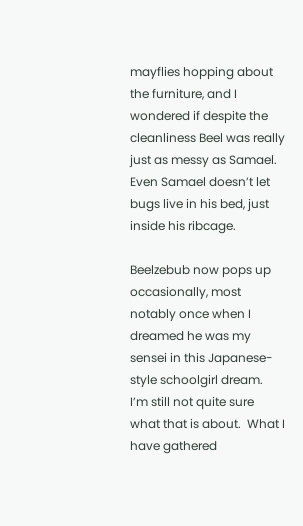mayflies hopping about the furniture, and I wondered if despite the cleanliness Beel was really just as messy as Samael.  Even Samael doesn’t let bugs live in his bed, just inside his ribcage.

Beelzebub now pops up occasionally, most notably once when I dreamed he was my sensei in this Japanese-style schoolgirl dream.  I’m still not quite sure what that is about.  What I have gathered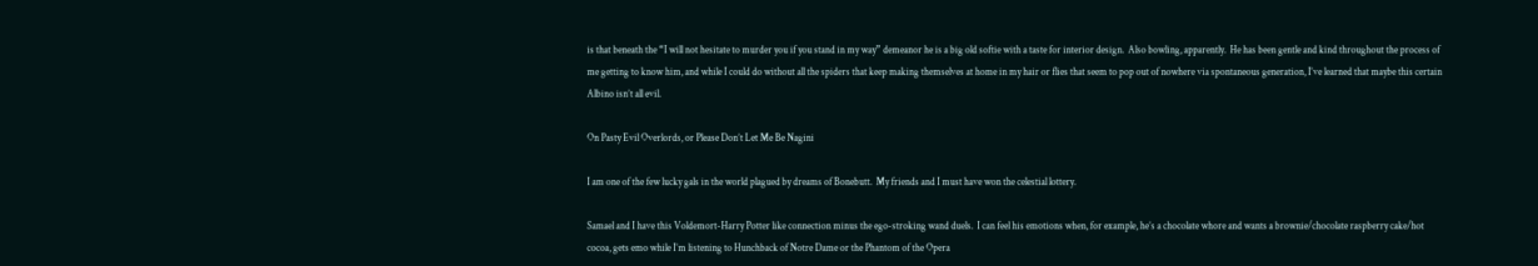is that beneath the “I will not hesitate to murder you if you stand in my way” demeanor he is a big old softie with a taste for interior design.  Also bowling, apparently.  He has been gentle and kind throughout the process of me getting to know him, and while I could do without all the spiders that keep making themselves at home in my hair or flies that seem to pop out of nowhere via spontaneous generation, I’ve learned that maybe this certain Albino isn’t all evil.

On Pasty Evil Overlords, or Please Don’t Let Me Be Nagini

I am one of the few lucky gals in the world plagued by dreams of Bonebutt.  My friends and I must have won the celestial lottery.

Samael and I have this Voldemort-Harry Potter like connection minus the ego-stroking wand duels.  I can feel his emotions when, for example, he’s a chocolate whore and wants a brownie/chocolate raspberry cake/hot cocoa, gets emo while I’m listening to Hunchback of Notre Dame or the Phantom of the Opera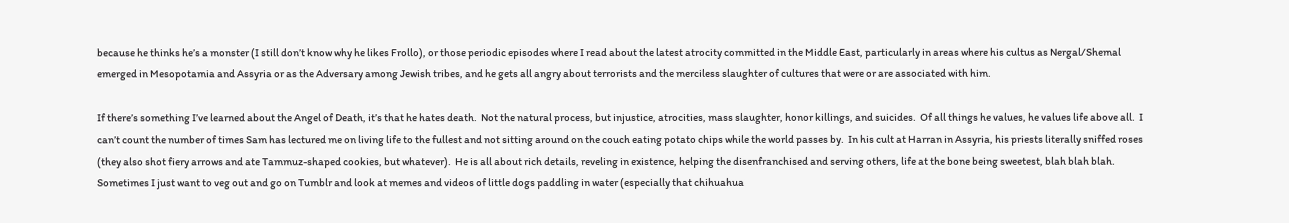because he thinks he’s a monster (I still don’t know why he likes Frollo), or those periodic episodes where I read about the latest atrocity committed in the Middle East, particularly in areas where his cultus as Nergal/Shemal emerged in Mesopotamia and Assyria or as the Adversary among Jewish tribes, and he gets all angry about terrorists and the merciless slaughter of cultures that were or are associated with him.

If there’s something I’ve learned about the Angel of Death, it’s that he hates death.  Not the natural process, but injustice, atrocities, mass slaughter, honor killings, and suicides.  Of all things he values, he values life above all.  I can’t count the number of times Sam has lectured me on living life to the fullest and not sitting around on the couch eating potato chips while the world passes by.  In his cult at Harran in Assyria, his priests literally sniffed roses (they also shot fiery arrows and ate Tammuz-shaped cookies, but whatever).  He is all about rich details, reveling in existence, helping the disenfranchised and serving others, life at the bone being sweetest, blah blah blah.  Sometimes I just want to veg out and go on Tumblr and look at memes and videos of little dogs paddling in water (especially that chihuahua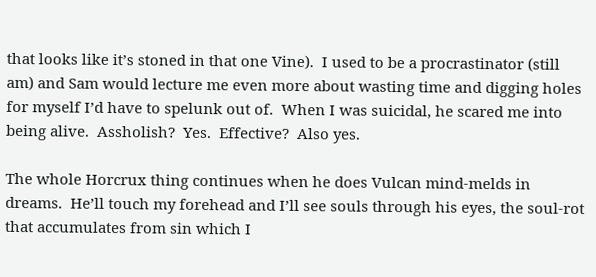that looks like it’s stoned in that one Vine).  I used to be a procrastinator (still am) and Sam would lecture me even more about wasting time and digging holes for myself I’d have to spelunk out of.  When I was suicidal, he scared me into being alive.  Assholish?  Yes.  Effective?  Also yes.

The whole Horcrux thing continues when he does Vulcan mind-melds in dreams.  He’ll touch my forehead and I’ll see souls through his eyes, the soul-rot that accumulates from sin which I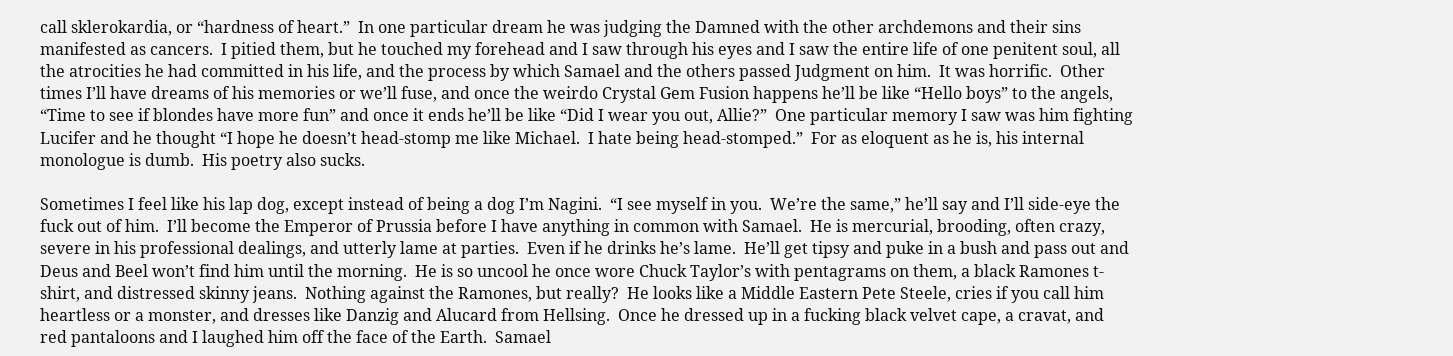call sklerokardia, or “hardness of heart.”  In one particular dream he was judging the Damned with the other archdemons and their sins manifested as cancers.  I pitied them, but he touched my forehead and I saw through his eyes and I saw the entire life of one penitent soul, all the atrocities he had committed in his life, and the process by which Samael and the others passed Judgment on him.  It was horrific.  Other times I’ll have dreams of his memories or we’ll fuse, and once the weirdo Crystal Gem Fusion happens he’ll be like “Hello boys” to the angels, “Time to see if blondes have more fun” and once it ends he’ll be like “Did I wear you out, Allie?”  One particular memory I saw was him fighting Lucifer and he thought “I hope he doesn’t head-stomp me like Michael.  I hate being head-stomped.”  For as eloquent as he is, his internal monologue is dumb.  His poetry also sucks.

Sometimes I feel like his lap dog, except instead of being a dog I’m Nagini.  “I see myself in you.  We’re the same,” he’ll say and I’ll side-eye the fuck out of him.  I’ll become the Emperor of Prussia before I have anything in common with Samael.  He is mercurial, brooding, often crazy, severe in his professional dealings, and utterly lame at parties.  Even if he drinks he’s lame.  He’ll get tipsy and puke in a bush and pass out and Deus and Beel won’t find him until the morning.  He is so uncool he once wore Chuck Taylor’s with pentagrams on them, a black Ramones t-shirt, and distressed skinny jeans.  Nothing against the Ramones, but really?  He looks like a Middle Eastern Pete Steele, cries if you call him heartless or a monster, and dresses like Danzig and Alucard from Hellsing.  Once he dressed up in a fucking black velvet cape, a cravat, and red pantaloons and I laughed him off the face of the Earth.  Samael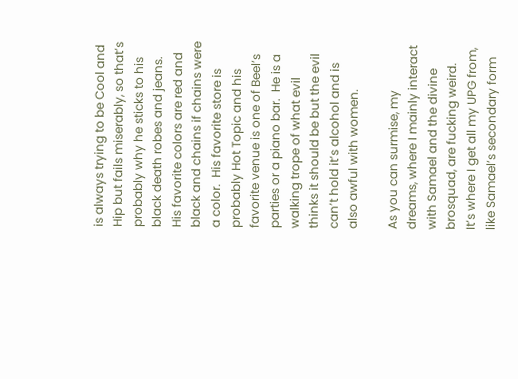is always trying to be Cool and Hip but fails miserably, so that’s probably why he sticks to his black death robes and jeans.  His favorite colors are red and black and chains if chains were a color.  His favorite store is probably Hot Topic and his favorite venue is one of Beel’s parties or a piano bar.  He is a walking trope of what evil thinks it should be but the evil can’t hold it’s alcohol and is also awful with women.

As you can surmise, my dreams, where I mainly interact with Samael and the divine brosquad, are fucking weird.  It’s where I get all my UPG from, like Samael’s secondary form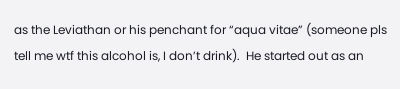as the Leviathan or his penchant for “aqua vitae” (someone pls tell me wtf this alcohol is, I don’t drink).  He started out as an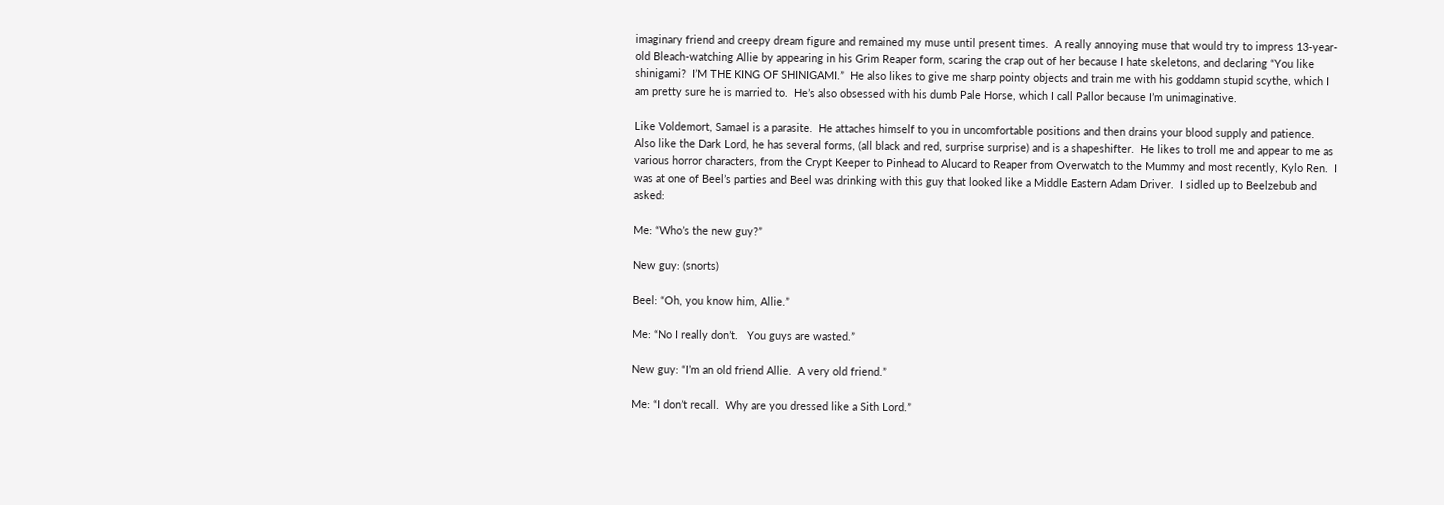imaginary friend and creepy dream figure and remained my muse until present times.  A really annoying muse that would try to impress 13-year-old Bleach-watching Allie by appearing in his Grim Reaper form, scaring the crap out of her because I hate skeletons, and declaring “You like shinigami?  I’M THE KING OF SHINIGAMI.”  He also likes to give me sharp pointy objects and train me with his goddamn stupid scythe, which I am pretty sure he is married to.  He’s also obsessed with his dumb Pale Horse, which I call Pallor because I’m unimaginative.

Like Voldemort, Samael is a parasite.  He attaches himself to you in uncomfortable positions and then drains your blood supply and patience.  Also like the Dark Lord, he has several forms, (all black and red, surprise surprise) and is a shapeshifter.  He likes to troll me and appear to me as various horror characters, from the Crypt Keeper to Pinhead to Alucard to Reaper from Overwatch to the Mummy and most recently, Kylo Ren.  I was at one of Beel’s parties and Beel was drinking with this guy that looked like a Middle Eastern Adam Driver.  I sidled up to Beelzebub and asked:

Me: “Who’s the new guy?”

New guy: (snorts)

Beel: “Oh, you know him, Allie.”

Me: “No I really don’t.   You guys are wasted.”

New guy: “I’m an old friend Allie.  A very old friend.”

Me: “I don’t recall.  Why are you dressed like a Sith Lord.”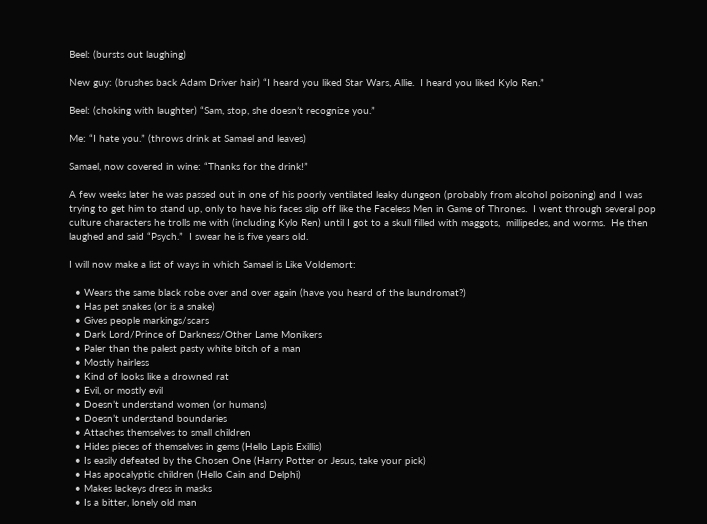Beel: (bursts out laughing)

New guy: (brushes back Adam Driver hair) “I heard you liked Star Wars, Allie.  I heard you liked Kylo Ren.”

Beel: (choking with laughter) “Sam, stop, she doesn’t recognize you.”

Me: “I hate you.” (throws drink at Samael and leaves)

Samael, now covered in wine: “Thanks for the drink!”

A few weeks later he was passed out in one of his poorly ventilated leaky dungeon (probably from alcohol poisoning) and I was trying to get him to stand up, only to have his faces slip off like the Faceless Men in Game of Thrones.  I went through several pop culture characters he trolls me with (including Kylo Ren) until I got to a skull filled with maggots,  millipedes, and worms.  He then laughed and said “Psych.”  I swear he is five years old.

I will now make a list of ways in which Samael is Like Voldemort:

  • Wears the same black robe over and over again (have you heard of the laundromat?)
  • Has pet snakes (or is a snake)
  • Gives people markings/scars
  • Dark Lord/Prince of Darkness/Other Lame Monikers
  • Paler than the palest pasty white bitch of a man
  • Mostly hairless
  • Kind of looks like a drowned rat
  • Evil, or mostly evil
  • Doesn’t understand women (or humans)
  • Doesn’t understand boundaries
  • Attaches themselves to small children
  • Hides pieces of themselves in gems (Hello Lapis Exillis)
  • Is easily defeated by the Chosen One (Harry Potter or Jesus, take your pick)
  • Has apocalyptic children (Hello Cain and Delphi)
  • Makes lackeys dress in masks
  • Is a bitter, lonely old man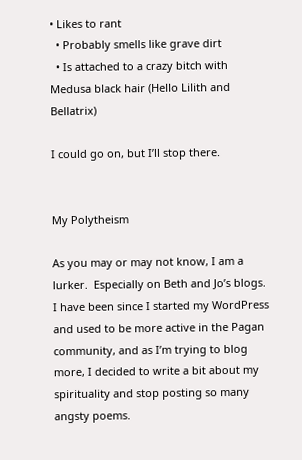• Likes to rant
  • Probably smells like grave dirt
  • Is attached to a crazy bitch with Medusa black hair (Hello Lilith and Bellatrix)

I could go on, but I’ll stop there.


My Polytheism

As you may or may not know, I am a lurker.  Especially on Beth and Jo’s blogs.  I have been since I started my WordPress and used to be more active in the Pagan community, and as I’m trying to blog more, I decided to write a bit about my spirituality and stop posting so many angsty poems.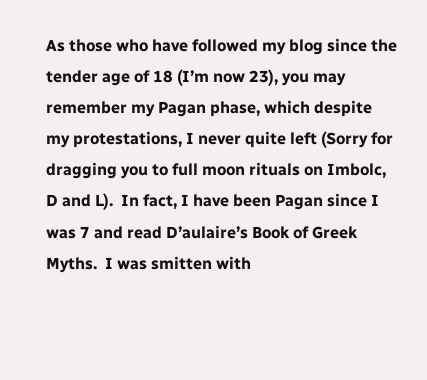As those who have followed my blog since the tender age of 18 (I’m now 23), you may remember my Pagan phase, which despite my protestations, I never quite left (Sorry for dragging you to full moon rituals on Imbolc, D and L).  In fact, I have been Pagan since I was 7 and read D’aulaire’s Book of Greek Myths.  I was smitten with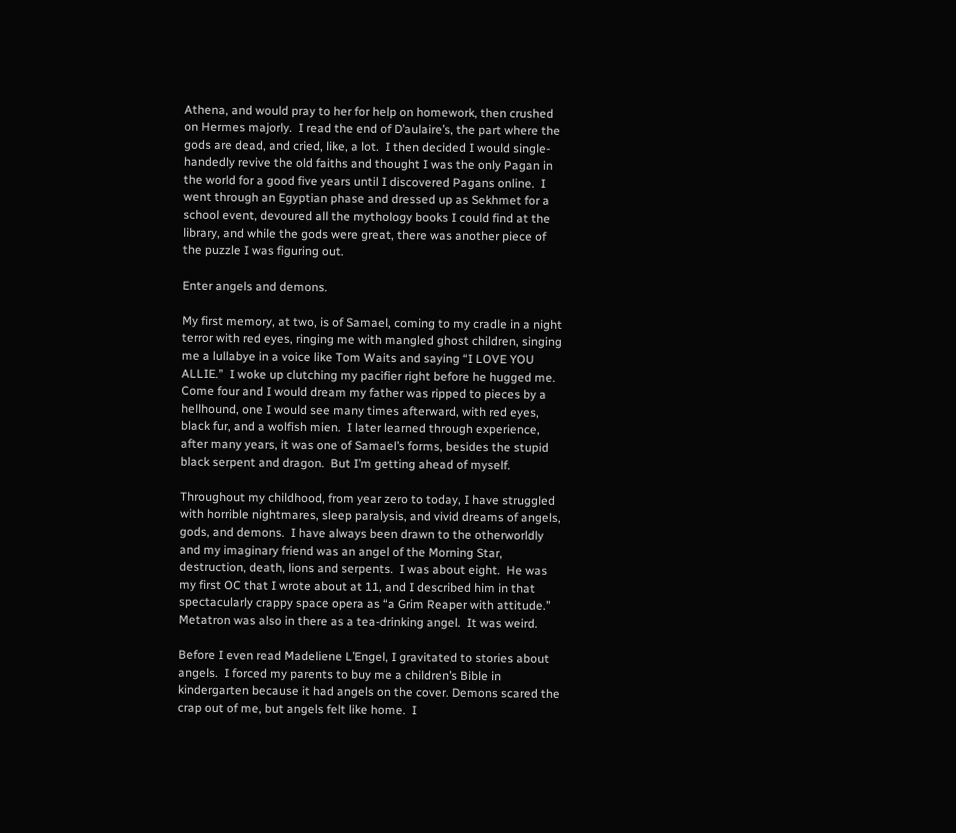Athena, and would pray to her for help on homework, then crushed on Hermes majorly.  I read the end of D’aulaire’s, the part where the gods are dead, and cried, like, a lot.  I then decided I would single-handedly revive the old faiths and thought I was the only Pagan in the world for a good five years until I discovered Pagans online.  I went through an Egyptian phase and dressed up as Sekhmet for a school event, devoured all the mythology books I could find at the library, and while the gods were great, there was another piece of the puzzle I was figuring out.

Enter angels and demons.

My first memory, at two, is of Samael, coming to my cradle in a night terror with red eyes, ringing me with mangled ghost children, singing me a lullabye in a voice like Tom Waits and saying “I LOVE YOU ALLIE.”  I woke up clutching my pacifier right before he hugged me.  Come four and I would dream my father was ripped to pieces by a hellhound, one I would see many times afterward, with red eyes, black fur, and a wolfish mien.  I later learned through experience, after many years, it was one of Samael’s forms, besides the stupid black serpent and dragon.  But I’m getting ahead of myself.

Throughout my childhood, from year zero to today, I have struggled with horrible nightmares, sleep paralysis, and vivid dreams of angels, gods, and demons.  I have always been drawn to the otherworldly and my imaginary friend was an angel of the Morning Star, destruction, death, lions and serpents.  I was about eight.  He was my first OC that I wrote about at 11, and I described him in that spectacularly crappy space opera as “a Grim Reaper with attitude.”    Metatron was also in there as a tea-drinking angel.  It was weird.

Before I even read Madeliene L’Engel, I gravitated to stories about angels.  I forced my parents to buy me a children’s Bible in kindergarten because it had angels on the cover. Demons scared the crap out of me, but angels felt like home.  I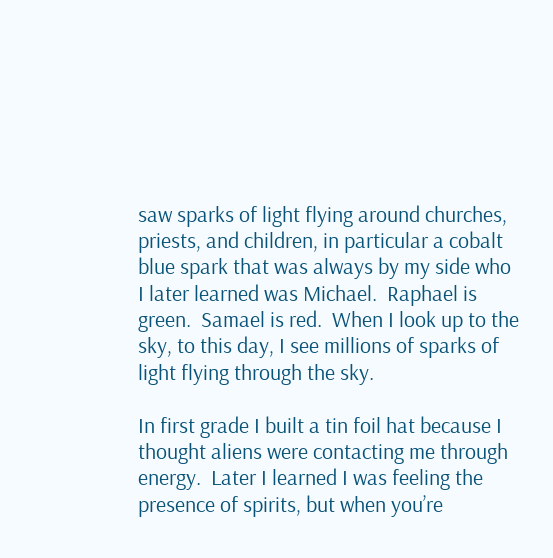saw sparks of light flying around churches, priests, and children, in particular a cobalt blue spark that was always by my side who I later learned was Michael.  Raphael is green.  Samael is red.  When I look up to the sky, to this day, I see millions of sparks of light flying through the sky.

In first grade I built a tin foil hat because I thought aliens were contacting me through energy.  Later I learned I was feeling the presence of spirits, but when you’re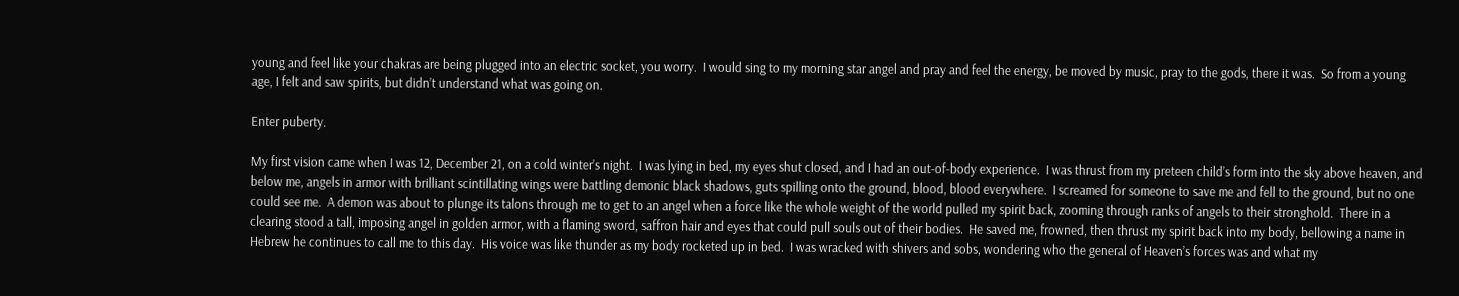young and feel like your chakras are being plugged into an electric socket, you worry.  I would sing to my morning star angel and pray and feel the energy, be moved by music, pray to the gods, there it was.  So from a young age, I felt and saw spirits, but didn’t understand what was going on.

Enter puberty.

My first vision came when I was 12, December 21, on a cold winter’s night.  I was lying in bed, my eyes shut closed, and I had an out-of-body experience.  I was thrust from my preteen child’s form into the sky above heaven, and below me, angels in armor with brilliant scintillating wings were battling demonic black shadows, guts spilling onto the ground, blood, blood everywhere.  I screamed for someone to save me and fell to the ground, but no one could see me.  A demon was about to plunge its talons through me to get to an angel when a force like the whole weight of the world pulled my spirit back, zooming through ranks of angels to their stronghold.  There in a clearing stood a tall, imposing angel in golden armor, with a flaming sword, saffron hair and eyes that could pull souls out of their bodies.  He saved me, frowned, then thrust my spirit back into my body, bellowing a name in Hebrew he continues to call me to this day.  His voice was like thunder as my body rocketed up in bed.  I was wracked with shivers and sobs, wondering who the general of Heaven’s forces was and what my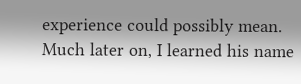experience could possibly mean.  Much later on, I learned his name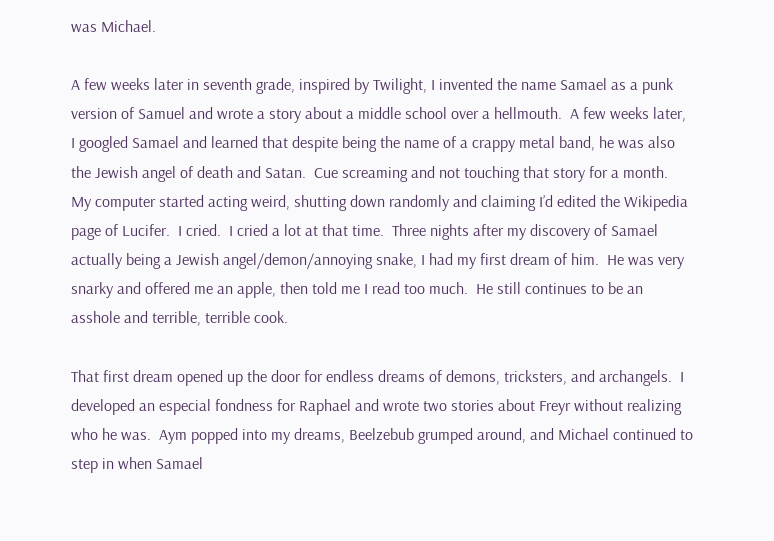was Michael.

A few weeks later in seventh grade, inspired by Twilight, I invented the name Samael as a punk version of Samuel and wrote a story about a middle school over a hellmouth.  A few weeks later, I googled Samael and learned that despite being the name of a crappy metal band, he was also the Jewish angel of death and Satan.  Cue screaming and not touching that story for a month.  My computer started acting weird, shutting down randomly and claiming I’d edited the Wikipedia page of Lucifer.  I cried.  I cried a lot at that time.  Three nights after my discovery of Samael actually being a Jewish angel/demon/annoying snake, I had my first dream of him.  He was very snarky and offered me an apple, then told me I read too much.  He still continues to be an asshole and terrible, terrible cook.

That first dream opened up the door for endless dreams of demons, tricksters, and archangels.  I developed an especial fondness for Raphael and wrote two stories about Freyr without realizing who he was.  Aym popped into my dreams, Beelzebub grumped around, and Michael continued to step in when Samael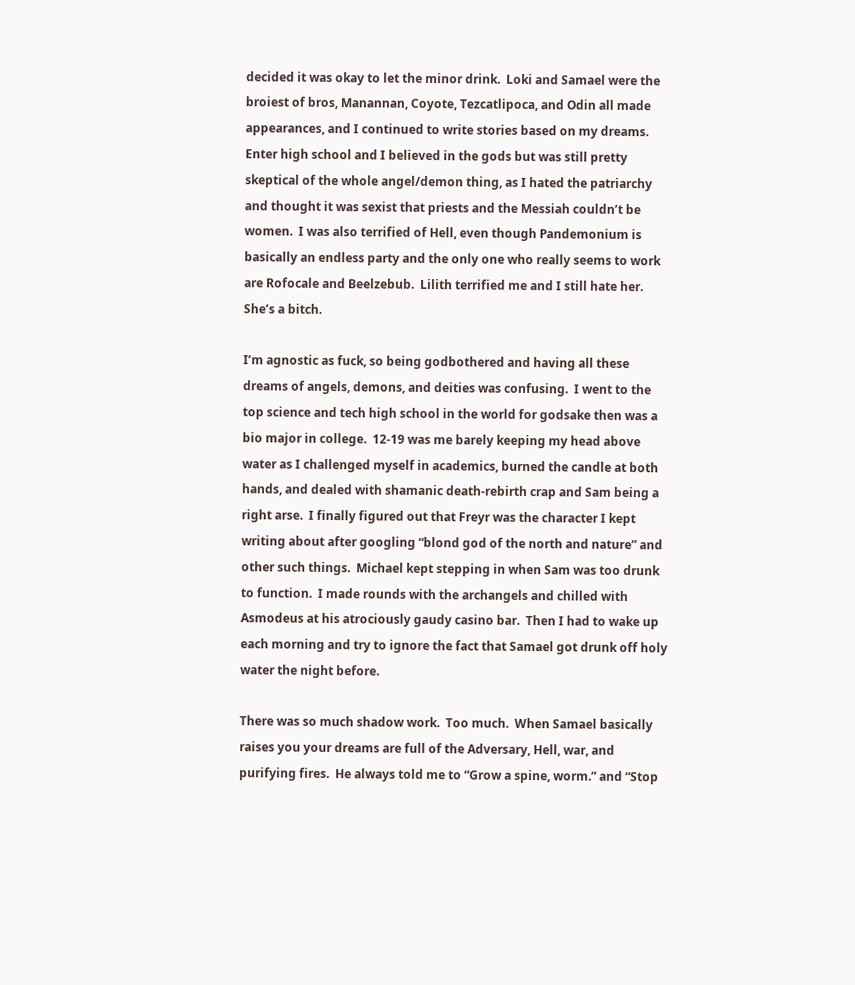decided it was okay to let the minor drink.  Loki and Samael were the broiest of bros, Manannan, Coyote, Tezcatlipoca, and Odin all made appearances, and I continued to write stories based on my dreams.  Enter high school and I believed in the gods but was still pretty skeptical of the whole angel/demon thing, as I hated the patriarchy and thought it was sexist that priests and the Messiah couldn’t be women.  I was also terrified of Hell, even though Pandemonium is basically an endless party and the only one who really seems to work are Rofocale and Beelzebub.  Lilith terrified me and I still hate her.  She’s a bitch.

I’m agnostic as fuck, so being godbothered and having all these dreams of angels, demons, and deities was confusing.  I went to the top science and tech high school in the world for godsake then was a bio major in college.  12-19 was me barely keeping my head above water as I challenged myself in academics, burned the candle at both hands, and dealed with shamanic death-rebirth crap and Sam being a right arse.  I finally figured out that Freyr was the character I kept writing about after googling “blond god of the north and nature” and other such things.  Michael kept stepping in when Sam was too drunk to function.  I made rounds with the archangels and chilled with Asmodeus at his atrociously gaudy casino bar.  Then I had to wake up each morning and try to ignore the fact that Samael got drunk off holy water the night before.

There was so much shadow work.  Too much.  When Samael basically raises you your dreams are full of the Adversary, Hell, war, and purifying fires.  He always told me to “Grow a spine, worm.” and “Stop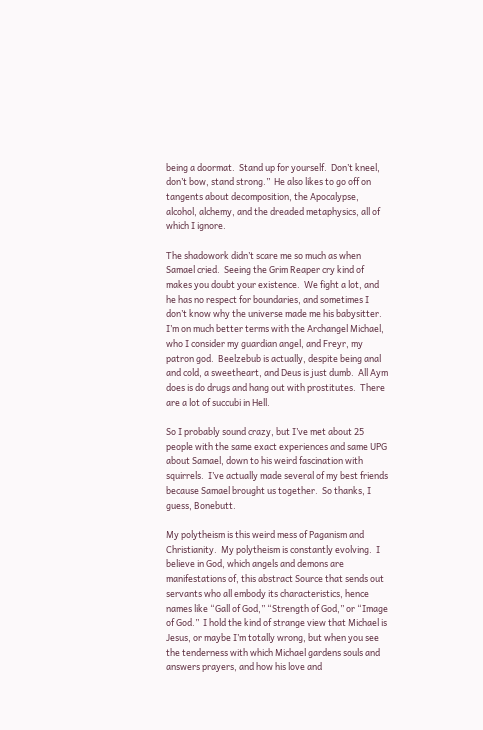being a doormat.  Stand up for yourself.  Don’t kneel, don’t bow, stand strong.”  He also likes to go off on tangents about decomposition, the Apocalypse, alcohol, alchemy, and the dreaded metaphysics, all of which I ignore.

The shadowork didn’t scare me so much as when Samael cried.  Seeing the Grim Reaper cry kind of makes you doubt your existence.  We fight a lot, and he has no respect for boundaries, and sometimes I don’t know why the universe made me his babysitter.  I’m on much better terms with the Archangel Michael, who I consider my guardian angel, and Freyr, my patron god.  Beelzebub is actually, despite being anal and cold, a sweetheart, and Deus is just dumb.  All Aym does is do drugs and hang out with prostitutes.  There are a lot of succubi in Hell.

So I probably sound crazy, but I’ve met about 25 people with the same exact experiences and same UPG about Samael, down to his weird fascination with squirrels.  I’ve actually made several of my best friends because Samael brought us together.  So thanks, I guess, Bonebutt.

My polytheism is this weird mess of Paganism and Christianity.  My polytheism is constantly evolving.  I believe in God, which angels and demons are manifestations of, this abstract Source that sends out servants who all embody its characteristics, hence names like “Gall of God,” “Strength of God,” or “Image of God.”  I hold the kind of strange view that Michael is Jesus, or maybe I’m totally wrong, but when you see the tenderness with which Michael gardens souls and answers prayers, and how his love and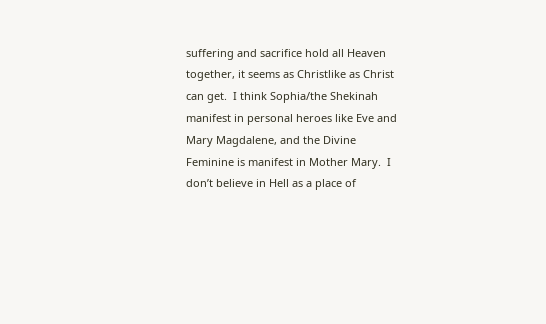suffering and sacrifice hold all Heaven together, it seems as Christlike as Christ can get.  I think Sophia/the Shekinah manifest in personal heroes like Eve and Mary Magdalene, and the Divine Feminine is manifest in Mother Mary.  I don’t believe in Hell as a place of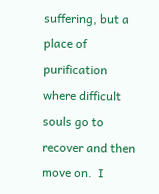suffering, but a place of purification where difficult souls go to recover and then move on.  I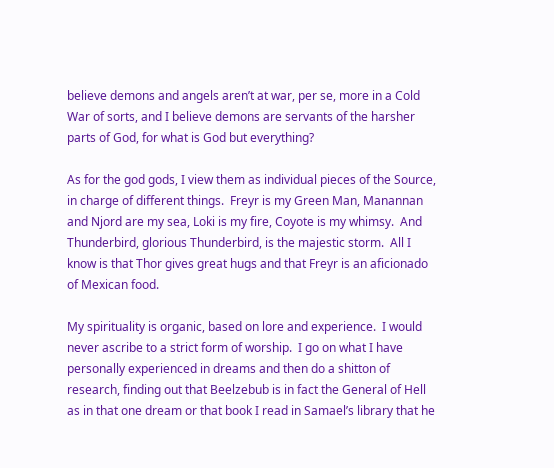believe demons and angels aren’t at war, per se, more in a Cold War of sorts, and I believe demons are servants of the harsher parts of God, for what is God but everything?

As for the god gods, I view them as individual pieces of the Source, in charge of different things.  Freyr is my Green Man, Manannan and Njord are my sea, Loki is my fire, Coyote is my whimsy.  And Thunderbird, glorious Thunderbird, is the majestic storm.  All I know is that Thor gives great hugs and that Freyr is an aficionado of Mexican food.

My spirituality is organic, based on lore and experience.  I would never ascribe to a strict form of worship.  I go on what I have personally experienced in dreams and then do a shitton of research, finding out that Beelzebub is in fact the General of Hell as in that one dream or that book I read in Samael’s library that he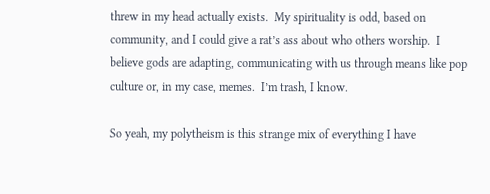threw in my head actually exists.  My spirituality is odd, based on community, and I could give a rat’s ass about who others worship.  I believe gods are adapting, communicating with us through means like pop culture or, in my case, memes.  I’m trash, I know.

So yeah, my polytheism is this strange mix of everything I have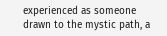experienced as someone drawn to the mystic path, a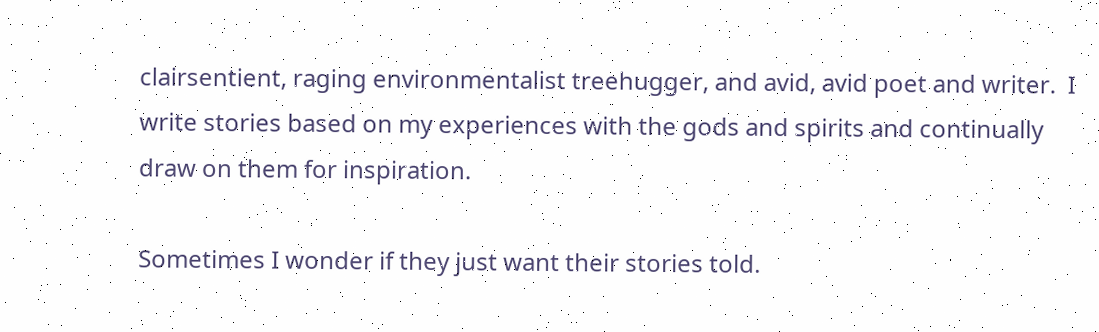clairsentient, raging environmentalist treehugger, and avid, avid poet and writer.  I write stories based on my experiences with the gods and spirits and continually draw on them for inspiration.

Sometimes I wonder if they just want their stories told.